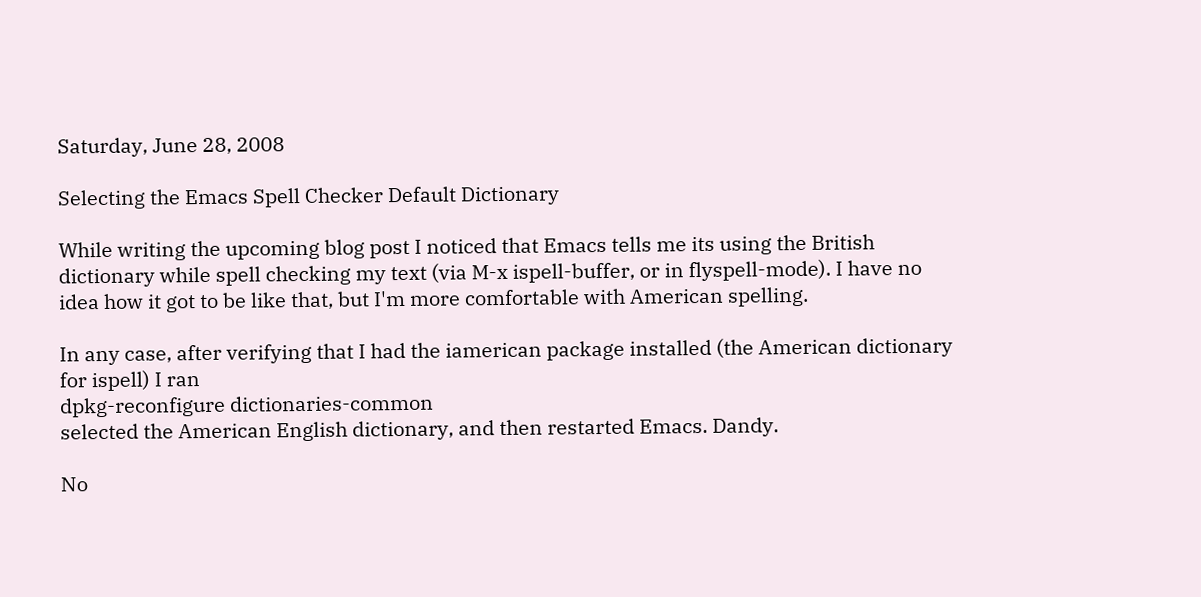Saturday, June 28, 2008

Selecting the Emacs Spell Checker Default Dictionary

While writing the upcoming blog post I noticed that Emacs tells me its using the British dictionary while spell checking my text (via M-x ispell-buffer, or in flyspell-mode). I have no idea how it got to be like that, but I'm more comfortable with American spelling.

In any case, after verifying that I had the iamerican package installed (the American dictionary for ispell) I ran
dpkg-reconfigure dictionaries-common
selected the American English dictionary, and then restarted Emacs. Dandy.

No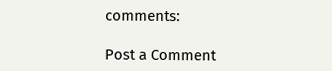comments:

Post a Comment